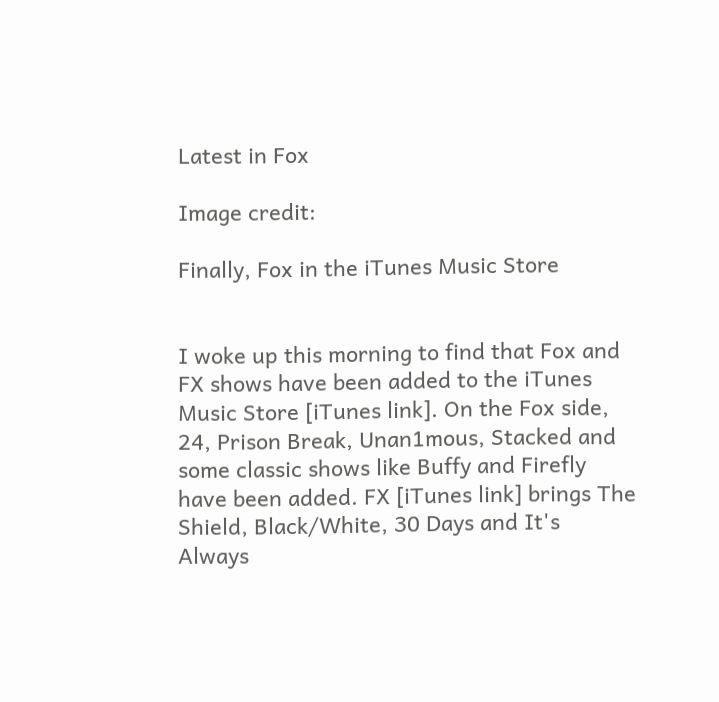Latest in Fox

Image credit:

Finally, Fox in the iTunes Music Store


I woke up this morning to find that Fox and FX shows have been added to the iTunes Music Store [iTunes link]. On the Fox side, 24, Prison Break, Unan1mous, Stacked and some classic shows like Buffy and Firefly have been added. FX [iTunes link] brings The Shield, Black/White, 30 Days and It's Always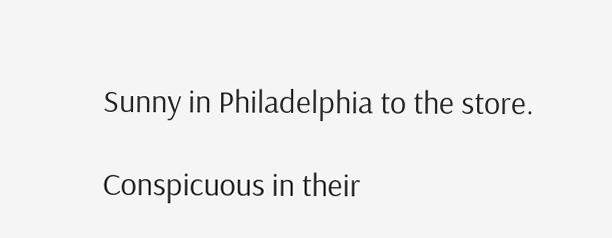Sunny in Philadelphia to the store.

Conspicuous in their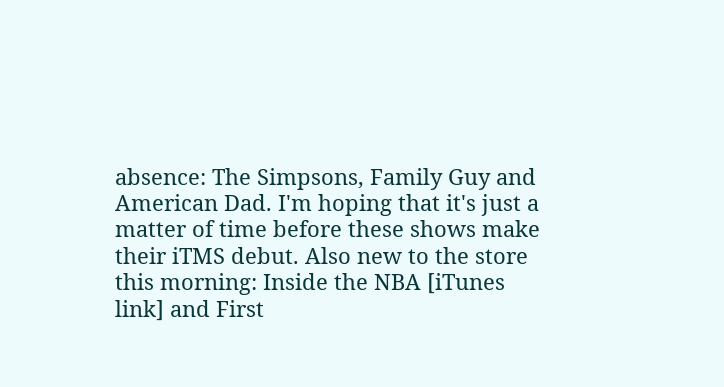absence: The Simpsons, Family Guy and American Dad. I'm hoping that it's just a matter of time before these shows make their iTMS debut. Also new to the store this morning: Inside the NBA [iTunes link] and First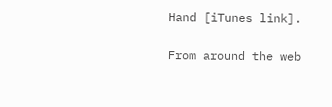Hand [iTunes link].

From around the web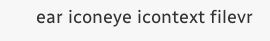ear iconeye icontext filevr